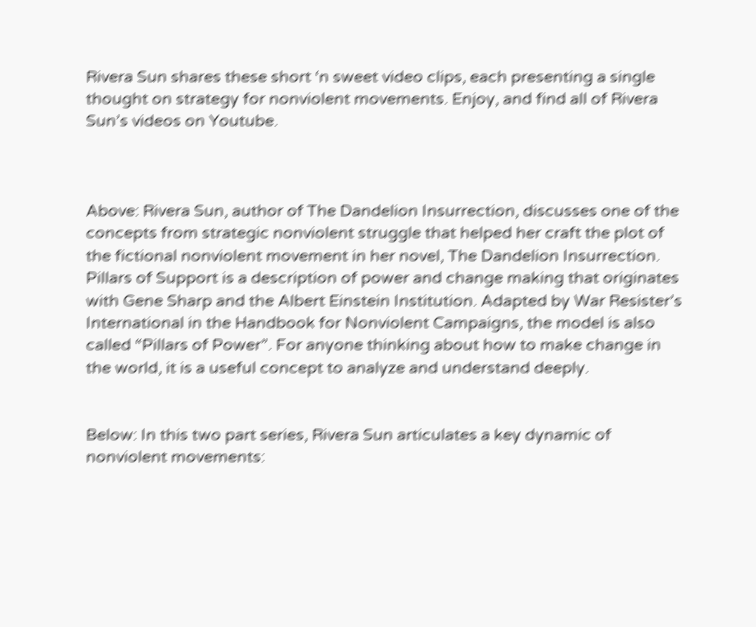Rivera Sun shares these short ‘n sweet video clips, each presenting a single thought on strategy for nonviolent movements. Enjoy, and find all of Rivera Sun’s videos on Youtube.



Above: Rivera Sun, author of The Dandelion Insurrection, discusses one of the concepts from strategic nonviolent struggle that helped her craft the plot of the fictional nonviolent movement in her novel, The Dandelion Insurrection. Pillars of Support is a description of power and change making that originates with Gene Sharp and the Albert Einstein Institution. Adapted by War Resister’s International in the Handbook for Nonviolent Campaigns, the model is also called “Pillars of Power”. For anyone thinking about how to make change in the world, it is a useful concept to analyze and understand deeply.


Below: In this two part series, Rivera Sun articulates a key dynamic of nonviolent movements: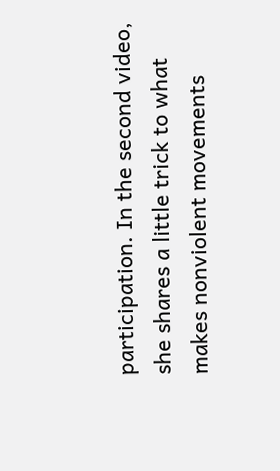participation. In the second video, she shares a little trick to what makes nonviolent movements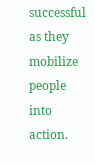successful as they mobilize people into action.